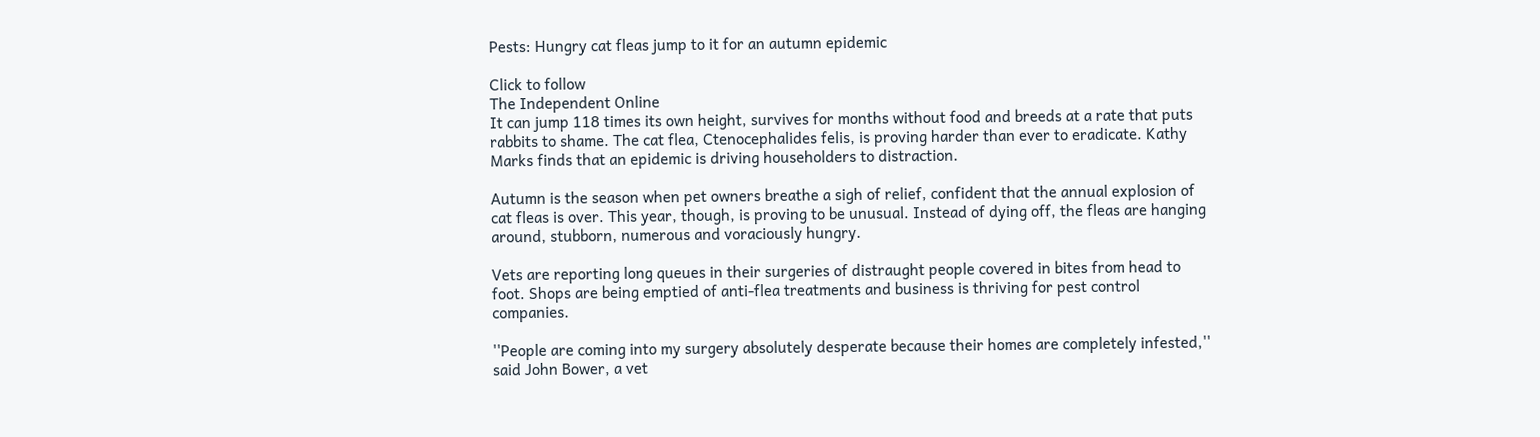Pests: Hungry cat fleas jump to it for an autumn epidemic

Click to follow
The Independent Online
It can jump 118 times its own height, survives for months without food and breeds at a rate that puts rabbits to shame. The cat flea, Ctenocephalides felis, is proving harder than ever to eradicate. Kathy Marks finds that an epidemic is driving householders to distraction.

Autumn is the season when pet owners breathe a sigh of relief, confident that the annual explosion of cat fleas is over. This year, though, is proving to be unusual. Instead of dying off, the fleas are hanging around, stubborn, numerous and voraciously hungry.

Vets are reporting long queues in their surgeries of distraught people covered in bites from head to foot. Shops are being emptied of anti-flea treatments and business is thriving for pest control companies.

''People are coming into my surgery absolutely desperate because their homes are completely infested,'' said John Bower, a vet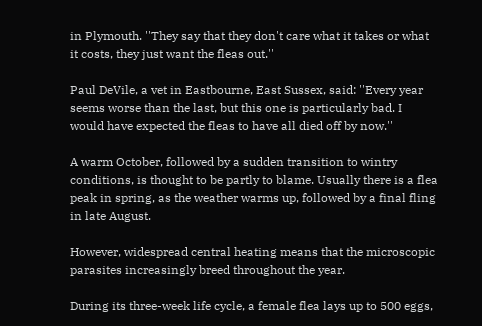in Plymouth. ''They say that they don't care what it takes or what it costs, they just want the fleas out.''

Paul DeVile, a vet in Eastbourne, East Sussex, said: ''Every year seems worse than the last, but this one is particularly bad. I would have expected the fleas to have all died off by now.''

A warm October, followed by a sudden transition to wintry conditions, is thought to be partly to blame. Usually there is a flea peak in spring, as the weather warms up, followed by a final fling in late August.

However, widespread central heating means that the microscopic parasites increasingly breed throughout the year.

During its three-week life cycle, a female flea lays up to 500 eggs,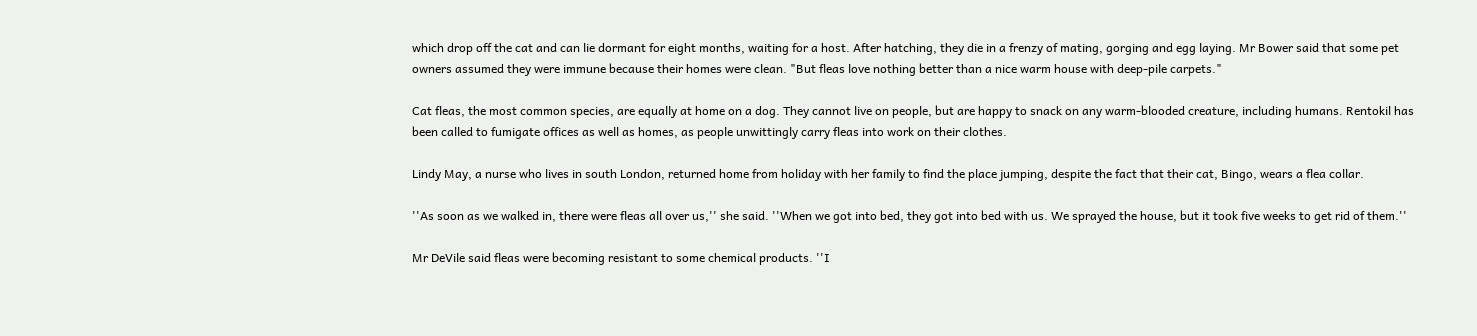which drop off the cat and can lie dormant for eight months, waiting for a host. After hatching, they die in a frenzy of mating, gorging and egg laying. Mr Bower said that some pet owners assumed they were immune because their homes were clean. "But fleas love nothing better than a nice warm house with deep-pile carpets."

Cat fleas, the most common species, are equally at home on a dog. They cannot live on people, but are happy to snack on any warm-blooded creature, including humans. Rentokil has been called to fumigate offices as well as homes, as people unwittingly carry fleas into work on their clothes.

Lindy May, a nurse who lives in south London, returned home from holiday with her family to find the place jumping, despite the fact that their cat, Bingo, wears a flea collar.

''As soon as we walked in, there were fleas all over us,'' she said. ''When we got into bed, they got into bed with us. We sprayed the house, but it took five weeks to get rid of them.''

Mr DeVile said fleas were becoming resistant to some chemical products. ''I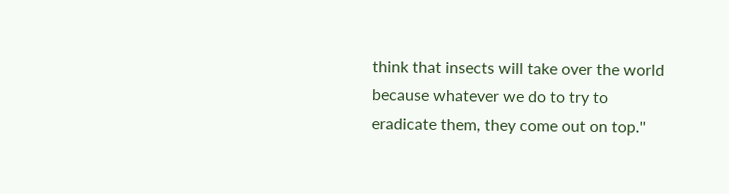think that insects will take over the world because whatever we do to try to eradicate them, they come out on top.''